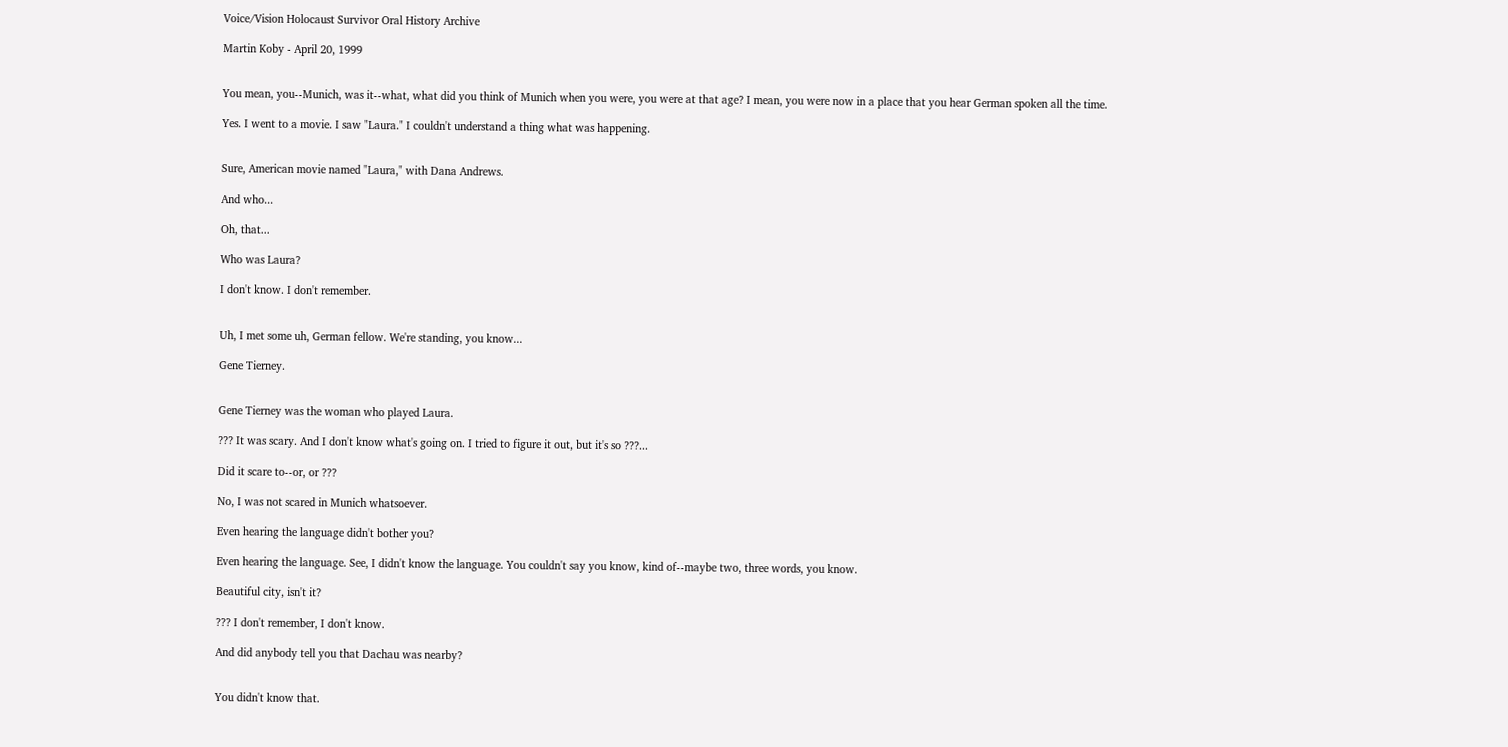Voice/Vision Holocaust Survivor Oral History Archive

Martin Koby - April 20, 1999


You mean, you--Munich, was it--what, what did you think of Munich when you were, you were at that age? I mean, you were now in a place that you hear German spoken all the time.

Yes. I went to a movie. I saw "Laura." I couldn't understand a thing what was happening.


Sure, American movie named "Laura," with Dana Andrews.

And who...

Oh, that...

Who was Laura?

I don't know. I don't remember.


Uh, I met some uh, German fellow. We're standing, you know...

Gene Tierney.


Gene Tierney was the woman who played Laura.

??? It was scary. And I don't know what's going on. I tried to figure it out, but it's so ???...

Did it scare to--or, or ???

No, I was not scared in Munich whatsoever.

Even hearing the language didn't bother you?

Even hearing the language. See, I didn't know the language. You couldn't say you know, kind of--maybe two, three words, you know.

Beautiful city, isn't it?

??? I don't remember, I don't know.

And did anybody tell you that Dachau was nearby?


You didn't know that.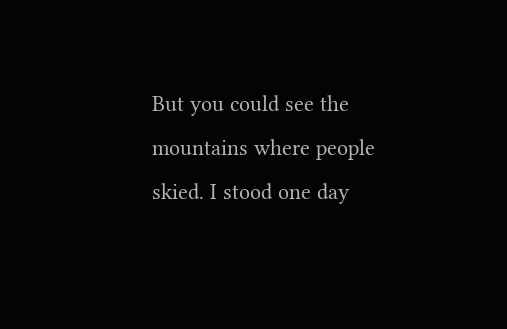But you could see the mountains where people skied. I stood one day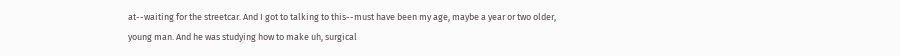at--waiting for the streetcar. And I got to talking to this--must have been my age, maybe a year or two older, young man. And he was studying how to make uh, surgical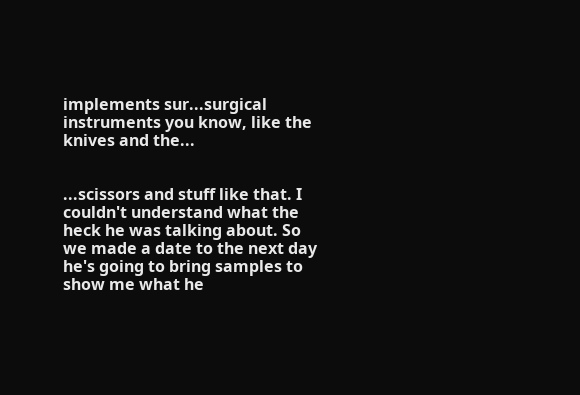implements sur...surgical instruments you know, like the knives and the...


...scissors and stuff like that. I couldn't understand what the heck he was talking about. So we made a date to the next day he's going to bring samples to show me what he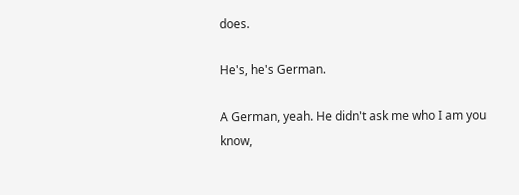does.

He's, he's German.

A German, yeah. He didn't ask me who I am you know,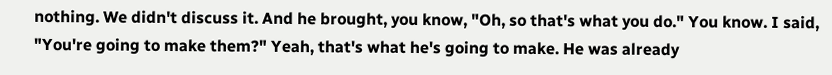nothing. We didn't discuss it. And he brought, you know, "Oh, so that's what you do." You know. I said, "You're going to make them?" Yeah, that's what he's going to make. He was already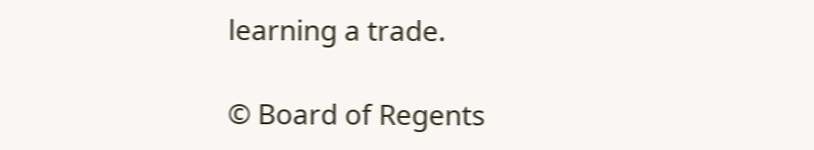learning a trade.

© Board of Regents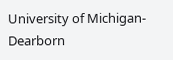University of Michigan-Dearborn